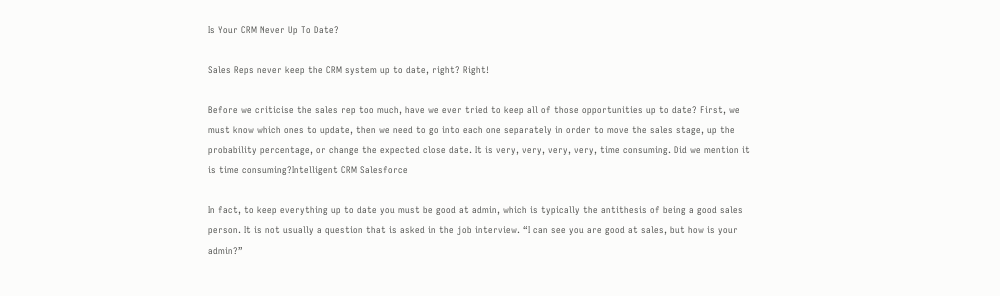Is Your CRM Never Up To Date?

Sales Reps never keep the CRM system up to date, right? Right!

Before we criticise the sales rep too much, have we ever tried to keep all of those opportunities up to date? First, we must know which ones to update, then we need to go into each one separately in order to move the sales stage, up the probability percentage, or change the expected close date. It is very, very, very, very, time consuming. Did we mention it is time consuming?Intelligent CRM Salesforce

In fact, to keep everything up to date you must be good at admin, which is typically the antithesis of being a good sales person. It is not usually a question that is asked in the job interview. “I can see you are good at sales, but how is your admin?”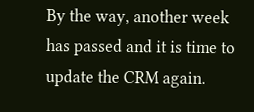By the way, another week has passed and it is time to update the CRM again.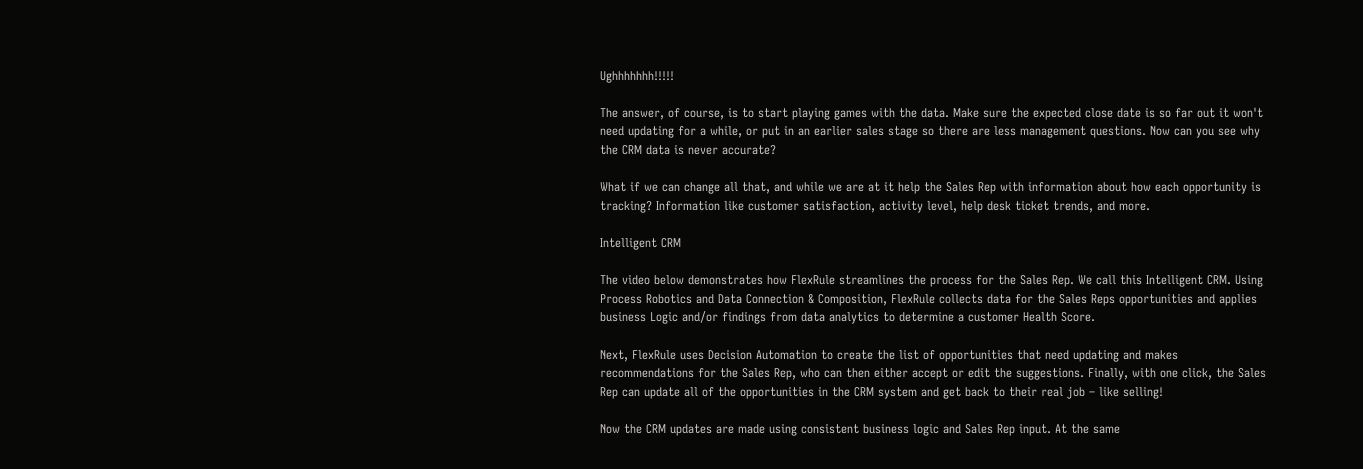Ughhhhhhh!!!!!

The answer, of course, is to start playing games with the data. Make sure the expected close date is so far out it won't need updating for a while, or put in an earlier sales stage so there are less management questions. Now can you see why the CRM data is never accurate?

What if we can change all that, and while we are at it help the Sales Rep with information about how each opportunity is tracking? Information like customer satisfaction, activity level, help desk ticket trends, and more.

Intelligent CRM

The video below demonstrates how FlexRule streamlines the process for the Sales Rep. We call this Intelligent CRM. Using Process Robotics and Data Connection & Composition, FlexRule collects data for the Sales Reps opportunities and applies business Logic and/or findings from data analytics to determine a customer Health Score.

Next, FlexRule uses Decision Automation to create the list of opportunities that need updating and makes recommendations for the Sales Rep, who can then either accept or edit the suggestions. Finally, with one click, the Sales Rep can update all of the opportunities in the CRM system and get back to their real job – like selling!

Now the CRM updates are made using consistent business logic and Sales Rep input. At the same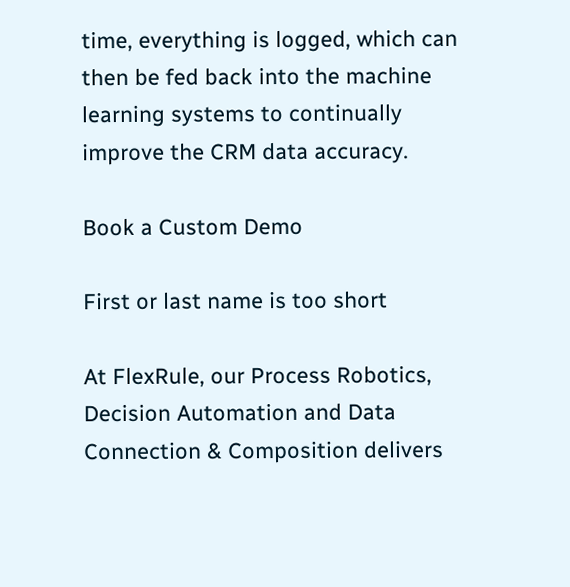time, everything is logged, which can then be fed back into the machine learning systems to continually improve the CRM data accuracy.

Book a Custom Demo

First or last name is too short

At FlexRule, our Process Robotics, Decision Automation and Data Connection & Composition delivers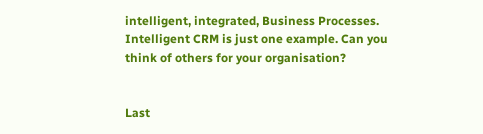intelligent, integrated, Business Processes. Intelligent CRM is just one example. Can you think of others for your organisation?


Last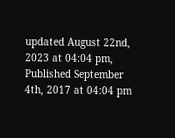updated August 22nd, 2023 at 04:04 pm, Published September 4th, 2017 at 04:04 pm